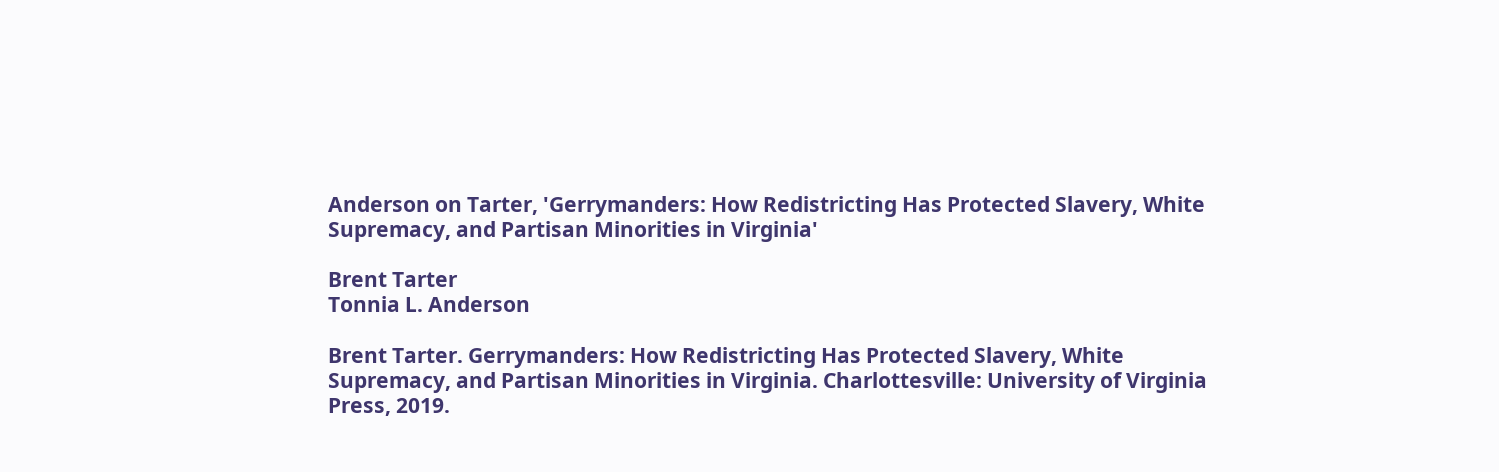Anderson on Tarter, 'Gerrymanders: How Redistricting Has Protected Slavery, White Supremacy, and Partisan Minorities in Virginia'

Brent Tarter
Tonnia L. Anderson

Brent Tarter. Gerrymanders: How Redistricting Has Protected Slavery, White Supremacy, and Partisan Minorities in Virginia. Charlottesville: University of Virginia Press, 2019.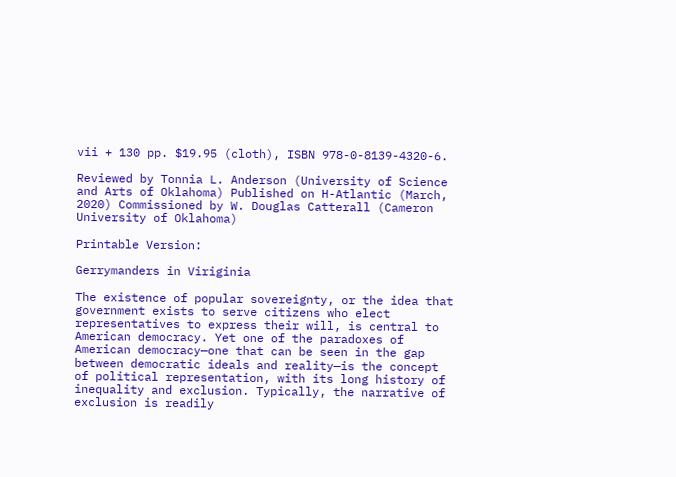vii + 130 pp. $19.95 (cloth), ISBN 978-0-8139-4320-6.

Reviewed by Tonnia L. Anderson (University of Science and Arts of Oklahoma) Published on H-Atlantic (March, 2020) Commissioned by W. Douglas Catterall (Cameron University of Oklahoma)

Printable Version:

Gerrymanders in Viriginia

The existence of popular sovereignty, or the idea that government exists to serve citizens who elect representatives to express their will, is central to American democracy. Yet one of the paradoxes of American democracy—one that can be seen in the gap between democratic ideals and reality—is the concept of political representation, with its long history of inequality and exclusion. Typically, the narrative of exclusion is readily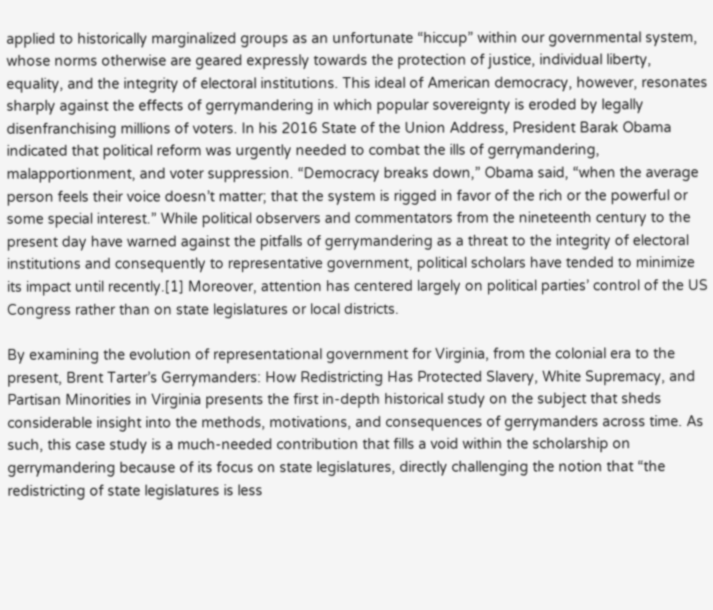applied to historically marginalized groups as an unfortunate “hiccup” within our governmental system, whose norms otherwise are geared expressly towards the protection of justice, individual liberty, equality, and the integrity of electoral institutions. This ideal of American democracy, however, resonates sharply against the effects of gerrymandering in which popular sovereignty is eroded by legally disenfranchising millions of voters. In his 2016 State of the Union Address, President Barak Obama indicated that political reform was urgently needed to combat the ills of gerrymandering, malapportionment, and voter suppression. “Democracy breaks down,” Obama said, “when the average person feels their voice doesn’t matter; that the system is rigged in favor of the rich or the powerful or some special interest.” While political observers and commentators from the nineteenth century to the present day have warned against the pitfalls of gerrymandering as a threat to the integrity of electoral institutions and consequently to representative government, political scholars have tended to minimize its impact until recently.[1] Moreover, attention has centered largely on political parties’ control of the US Congress rather than on state legislatures or local districts.

By examining the evolution of representational government for Virginia, from the colonial era to the present, Brent Tarter’s Gerrymanders: How Redistricting Has Protected Slavery, White Supremacy, and Partisan Minorities in Virginia presents the first in-depth historical study on the subject that sheds considerable insight into the methods, motivations, and consequences of gerrymanders across time. As such, this case study is a much-needed contribution that fills a void within the scholarship on gerrymandering because of its focus on state legislatures, directly challenging the notion that “the redistricting of state legislatures is less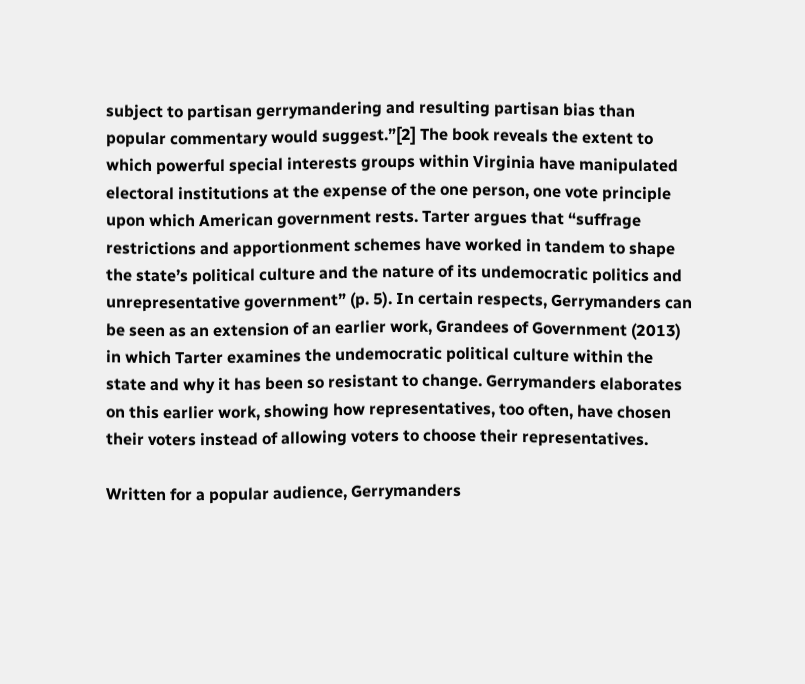subject to partisan gerrymandering and resulting partisan bias than popular commentary would suggest.”[2] The book reveals the extent to which powerful special interests groups within Virginia have manipulated electoral institutions at the expense of the one person, one vote principle upon which American government rests. Tarter argues that “suffrage restrictions and apportionment schemes have worked in tandem to shape the state’s political culture and the nature of its undemocratic politics and unrepresentative government” (p. 5). In certain respects, Gerrymanders can be seen as an extension of an earlier work, Grandees of Government (2013) in which Tarter examines the undemocratic political culture within the state and why it has been so resistant to change. Gerrymanders elaborates on this earlier work, showing how representatives, too often, have chosen their voters instead of allowing voters to choose their representatives.

Written for a popular audience, Gerrymanders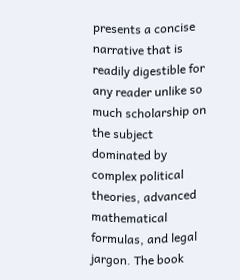presents a concise narrative that is readily digestible for any reader unlike so much scholarship on the subject dominated by complex political theories, advanced mathematical formulas, and legal jargon. The book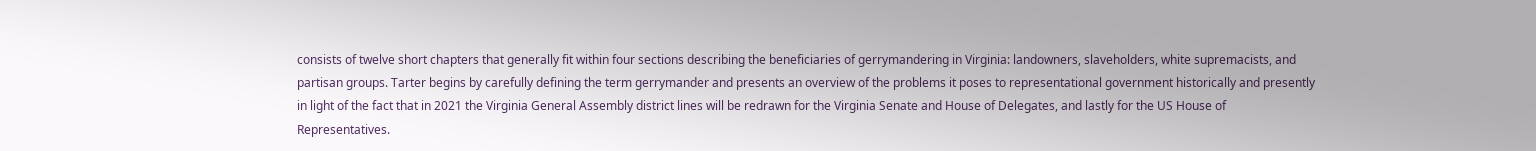consists of twelve short chapters that generally fit within four sections describing the beneficiaries of gerrymandering in Virginia: landowners, slaveholders, white supremacists, and partisan groups. Tarter begins by carefully defining the term gerrymander and presents an overview of the problems it poses to representational government historically and presently in light of the fact that in 2021 the Virginia General Assembly district lines will be redrawn for the Virginia Senate and House of Delegates, and lastly for the US House of Representatives.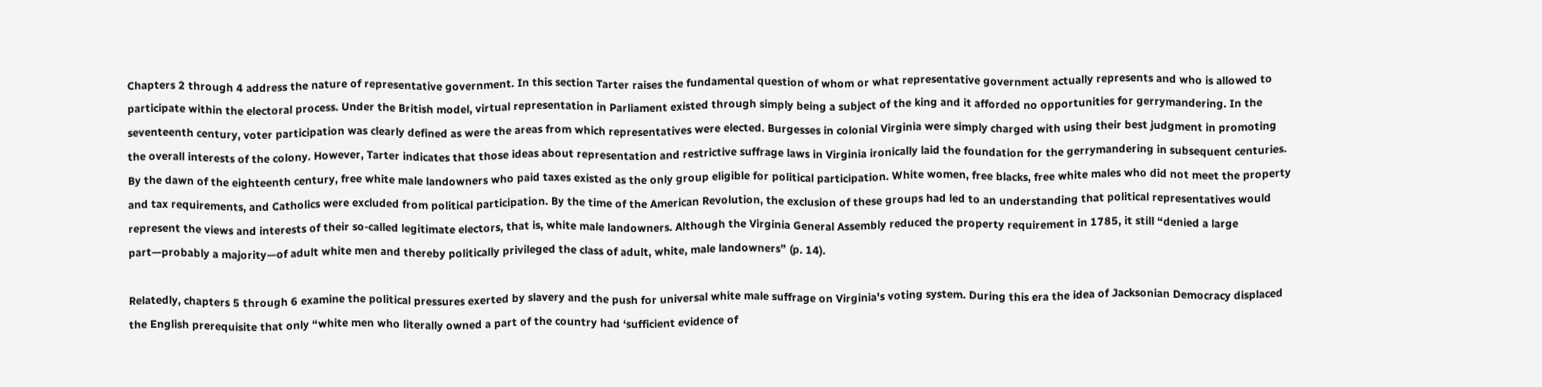Chapters 2 through 4 address the nature of representative government. In this section Tarter raises the fundamental question of whom or what representative government actually represents and who is allowed to participate within the electoral process. Under the British model, virtual representation in Parliament existed through simply being a subject of the king and it afforded no opportunities for gerrymandering. In the seventeenth century, voter participation was clearly defined as were the areas from which representatives were elected. Burgesses in colonial Virginia were simply charged with using their best judgment in promoting the overall interests of the colony. However, Tarter indicates that those ideas about representation and restrictive suffrage laws in Virginia ironically laid the foundation for the gerrymandering in subsequent centuries. By the dawn of the eighteenth century, free white male landowners who paid taxes existed as the only group eligible for political participation. White women, free blacks, free white males who did not meet the property and tax requirements, and Catholics were excluded from political participation. By the time of the American Revolution, the exclusion of these groups had led to an understanding that political representatives would represent the views and interests of their so-called legitimate electors, that is, white male landowners. Although the Virginia General Assembly reduced the property requirement in 1785, it still “denied a large part—probably a majority—of adult white men and thereby politically privileged the class of adult, white, male landowners” (p. 14).

Relatedly, chapters 5 through 6 examine the political pressures exerted by slavery and the push for universal white male suffrage on Virginia's voting system. During this era the idea of Jacksonian Democracy displaced the English prerequisite that only “white men who literally owned a part of the country had ‘sufficient evidence of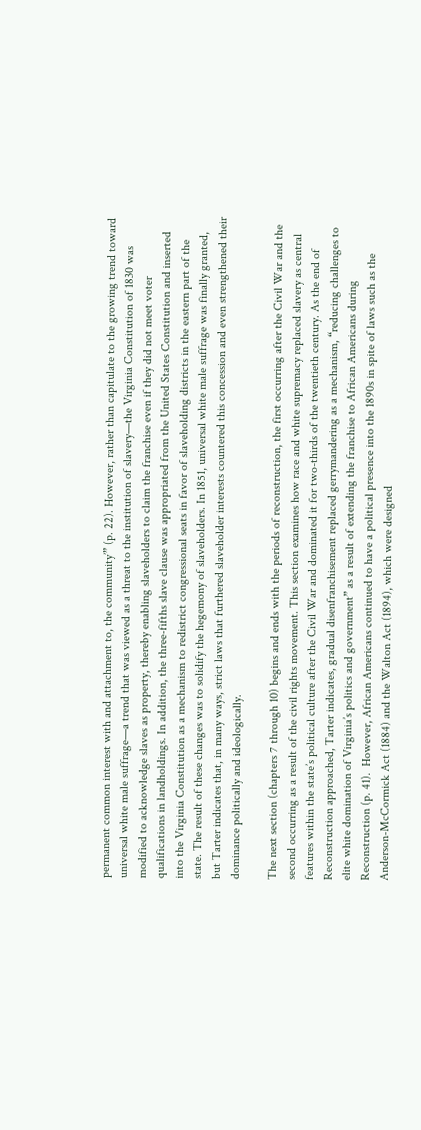permanent common interest with and attachment to, the community’” (p. 22). However, rather than capitulate to the growing trend toward universal white male suffrage—a trend that was viewed as a threat to the institution of slavery—the Virginia Constitution of 1830 was modified to acknowledge slaves as property, thereby enabling slaveholders to claim the franchise even if they did not meet voter qualifications in landholdings. In addition, the three-fifths slave clause was appropriated from the United States Constitution and inserted into the Virginia Constitution as a mechanism to redistrict congressional seats in favor of slaveholding districts in the eastern part of the state. The result of these changes was to solidify the hegemony of slaveholders. In 1851, universal white male suffrage was finally granted, but Tarter indicates that, in many ways, strict laws that furthered slaveholder interests countered this concession and even strengthened their dominance politically and ideologically.

The next section (chapters 7 through 10) begins and ends with the periods of reconstruction, the first occurring after the Civil War and the second occurring as a result of the civil rights movement. This section examines how race and white supremacy replaced slavery as central features within the state’s political culture after the Civil War and dominated it for two-thirds of the twentieth century. As the end of Reconstruction approached, Tarter indicates, gradual disenfranchisement replaced gerrymandering as a mechanism, “reducing challenges to elite white domination of Virginia’s politics and government” as a result of extending the franchise to African Americans during Reconstruction (p. 41).  However, African Americans continued to have a political presence into the 1890s in spite of laws such as the Anderson-McCormick Act (1884) and the Walton Act (1894), which were designed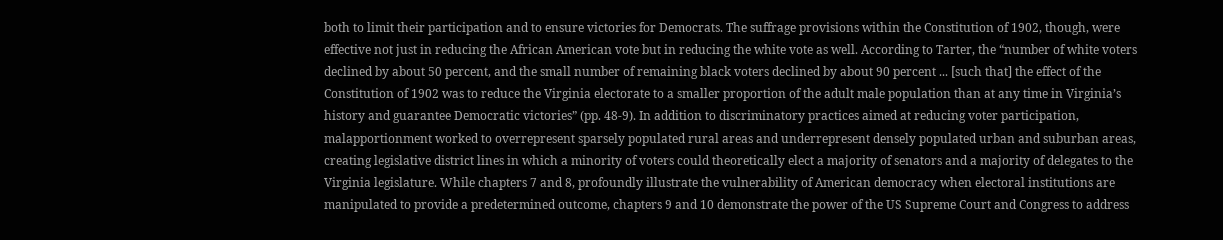both to limit their participation and to ensure victories for Democrats. The suffrage provisions within the Constitution of 1902, though, were effective not just in reducing the African American vote but in reducing the white vote as well. According to Tarter, the “number of white voters declined by about 50 percent, and the small number of remaining black voters declined by about 90 percent ... [such that] the effect of the Constitution of 1902 was to reduce the Virginia electorate to a smaller proportion of the adult male population than at any time in Virginia’s history and guarantee Democratic victories” (pp. 48-9). In addition to discriminatory practices aimed at reducing voter participation, malapportionment worked to overrepresent sparsely populated rural areas and underrepresent densely populated urban and suburban areas, creating legislative district lines in which a minority of voters could theoretically elect a majority of senators and a majority of delegates to the Virginia legislature. While chapters 7 and 8, profoundly illustrate the vulnerability of American democracy when electoral institutions are manipulated to provide a predetermined outcome, chapters 9 and 10 demonstrate the power of the US Supreme Court and Congress to address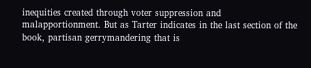inequities created through voter suppression and malapportionment. But as Tarter indicates in the last section of the book, partisan gerrymandering that is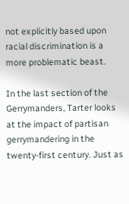not explicitly based upon racial discrimination is a more problematic beast.

In the last section of the Gerrymanders, Tarter looks at the impact of partisan gerrymandering in the twenty-first century. Just as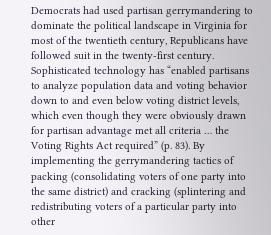Democrats had used partisan gerrymandering to dominate the political landscape in Virginia for most of the twentieth century, Republicans have followed suit in the twenty-first century. Sophisticated technology has “enabled partisans to analyze population data and voting behavior down to and even below voting district levels, which even though they were obviously drawn for partisan advantage met all criteria … the Voting Rights Act required” (p. 83). By implementing the gerrymandering tactics of packing (consolidating voters of one party into the same district) and cracking (splintering and redistributing voters of a particular party into other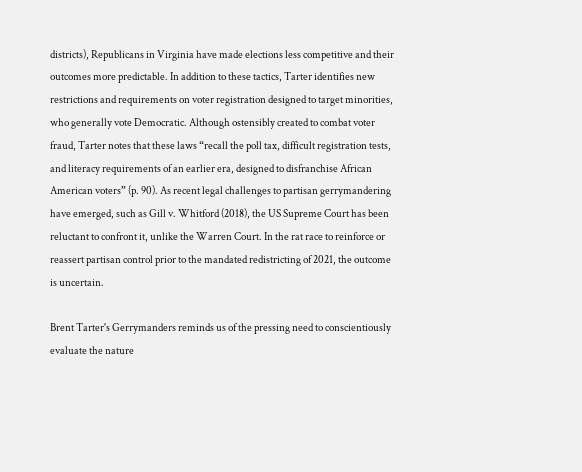districts), Republicans in Virginia have made elections less competitive and their outcomes more predictable. In addition to these tactics, Tarter identifies new restrictions and requirements on voter registration designed to target minorities, who generally vote Democratic. Although ostensibly created to combat voter fraud, Tarter notes that these laws “recall the poll tax, difficult registration tests, and literacy requirements of an earlier era, designed to disfranchise African American voters” (p. 90). As recent legal challenges to partisan gerrymandering have emerged, such as Gill v. Whitford (2018), the US Supreme Court has been reluctant to confront it, unlike the Warren Court. In the rat race to reinforce or reassert partisan control prior to the mandated redistricting of 2021, the outcome is uncertain.

Brent Tarter's Gerrymanders reminds us of the pressing need to conscientiously evaluate the nature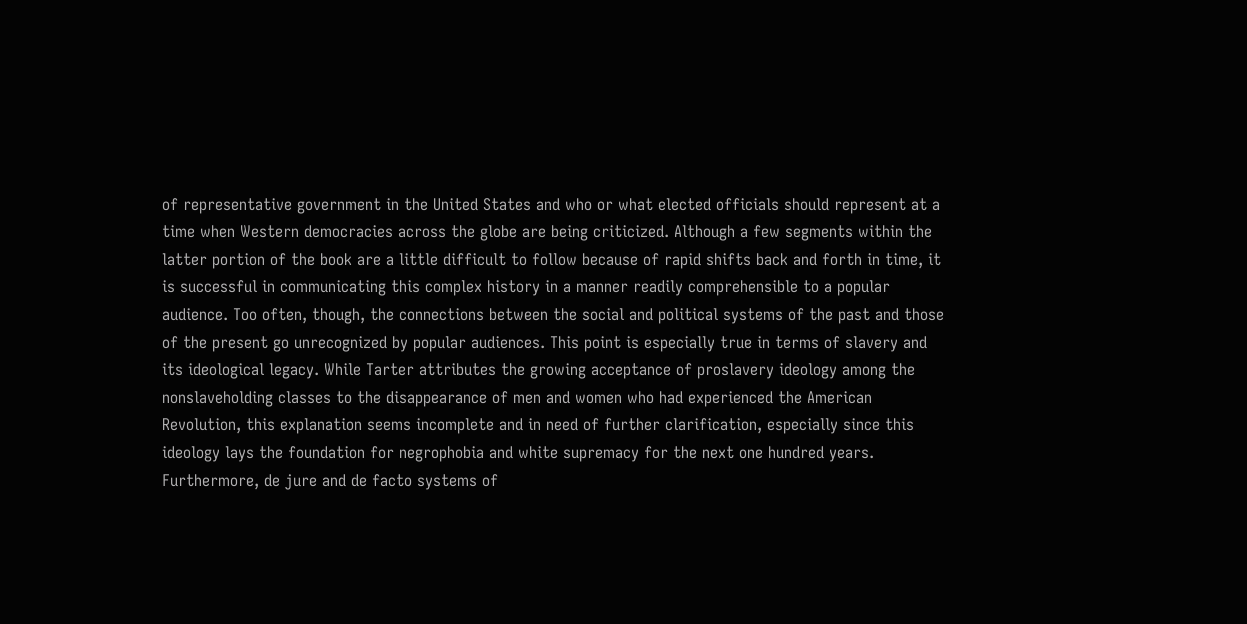of representative government in the United States and who or what elected officials should represent at a time when Western democracies across the globe are being criticized. Although a few segments within the latter portion of the book are a little difficult to follow because of rapid shifts back and forth in time, it is successful in communicating this complex history in a manner readily comprehensible to a popular audience. Too often, though, the connections between the social and political systems of the past and those of the present go unrecognized by popular audiences. This point is especially true in terms of slavery and its ideological legacy. While Tarter attributes the growing acceptance of proslavery ideology among the nonslaveholding classes to the disappearance of men and women who had experienced the American Revolution, this explanation seems incomplete and in need of further clarification, especially since this ideology lays the foundation for negrophobia and white supremacy for the next one hundred years. Furthermore, de jure and de facto systems of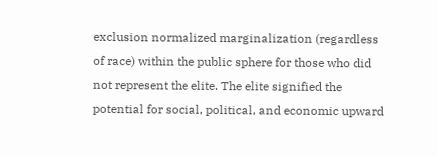exclusion normalized marginalization (regardless of race) within the public sphere for those who did not represent the elite. The elite signified the potential for social, political, and economic upward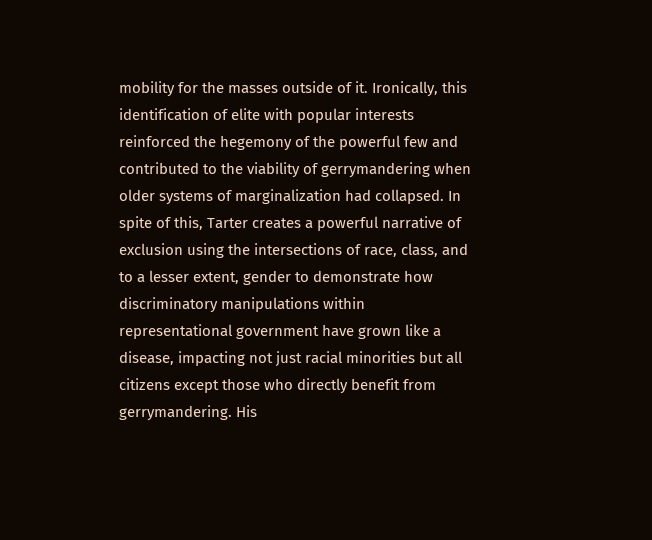mobility for the masses outside of it. Ironically, this identification of elite with popular interests reinforced the hegemony of the powerful few and contributed to the viability of gerrymandering when older systems of marginalization had collapsed. In spite of this, Tarter creates a powerful narrative of exclusion using the intersections of race, class, and to a lesser extent, gender to demonstrate how discriminatory manipulations within representational government have grown like a disease, impacting not just racial minorities but all citizens except those who directly benefit from gerrymandering. His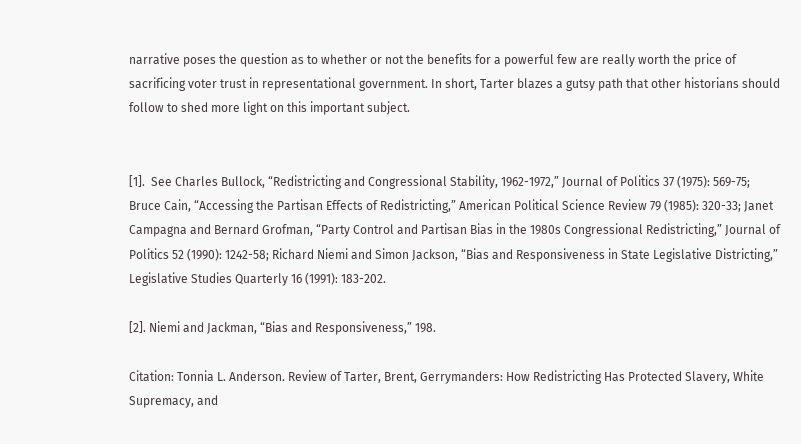narrative poses the question as to whether or not the benefits for a powerful few are really worth the price of sacrificing voter trust in representational government. In short, Tarter blazes a gutsy path that other historians should follow to shed more light on this important subject.


[1].  See Charles Bullock, “Redistricting and Congressional Stability, 1962-1972,” Journal of Politics 37 (1975): 569-75; Bruce Cain, “Accessing the Partisan Effects of Redistricting,” American Political Science Review 79 (1985): 320-33; Janet Campagna and Bernard Grofman, “Party Control and Partisan Bias in the 1980s Congressional Redistricting,” Journal of Politics 52 (1990): 1242-58; Richard Niemi and Simon Jackson, “Bias and Responsiveness in State Legislative Districting,” Legislative Studies Quarterly 16 (1991): 183-202.

[2]. Niemi and Jackman, “Bias and Responsiveness,” 198.

Citation: Tonnia L. Anderson. Review of Tarter, Brent, Gerrymanders: How Redistricting Has Protected Slavery, White Supremacy, and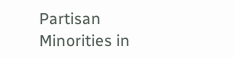Partisan Minorities in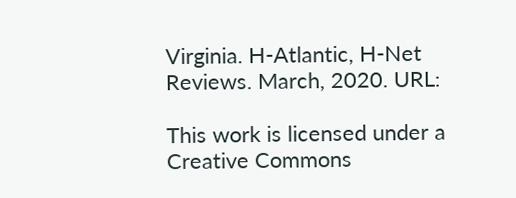Virginia. H-Atlantic, H-Net Reviews. March, 2020. URL:

This work is licensed under a Creative Commons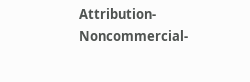Attribution-Noncommercial-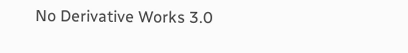No Derivative Works 3.0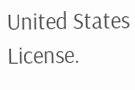United States License.